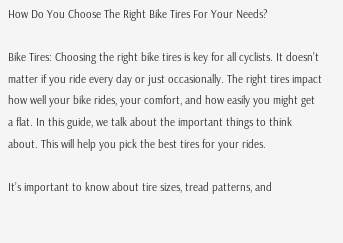How Do You Choose The Right Bike Tires For Your Needs?

Bike Tires: Choosing the right bike tires is key for all cyclists. It doesn’t matter if you ride every day or just occasionally. The right tires impact how well your bike rides, your comfort, and how easily you might get a flat. In this guide, we talk about the important things to think about. This will help you pick the best tires for your rides.

It’s important to know about tire sizes, tread patterns, and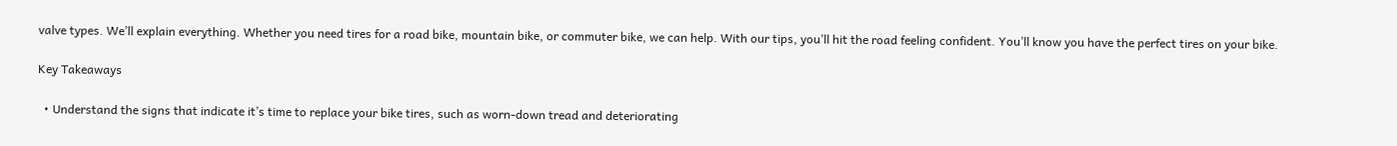valve types. We’ll explain everything. Whether you need tires for a road bike, mountain bike, or commuter bike, we can help. With our tips, you’ll hit the road feeling confident. You’ll know you have the perfect tires on your bike.

Key Takeaways

  • Understand the signs that indicate it’s time to replace your bike tires, such as worn-down tread and deteriorating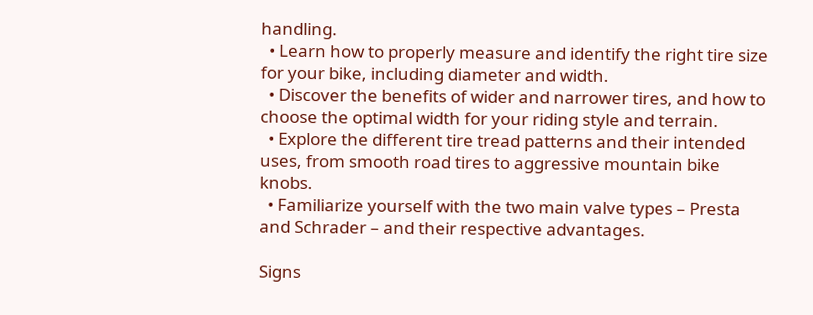handling.
  • Learn how to properly measure and identify the right tire size for your bike, including diameter and width.
  • Discover the benefits of wider and narrower tires, and how to choose the optimal width for your riding style and terrain.
  • Explore the different tire tread patterns and their intended uses, from smooth road tires to aggressive mountain bike knobs.
  • Familiarize yourself with the two main valve types – Presta and Schrader – and their respective advantages.

Signs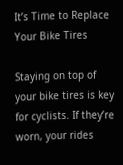It’s Time to Replace Your Bike Tires

Staying on top of your bike tires is key for cyclists. If they’re worn, your rides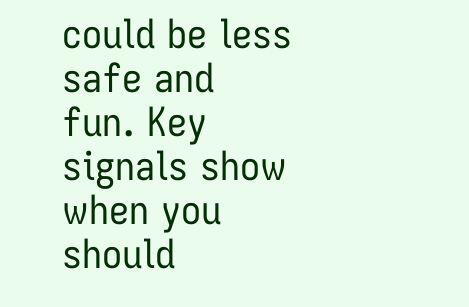could be less safe and fun. Key signals show when you should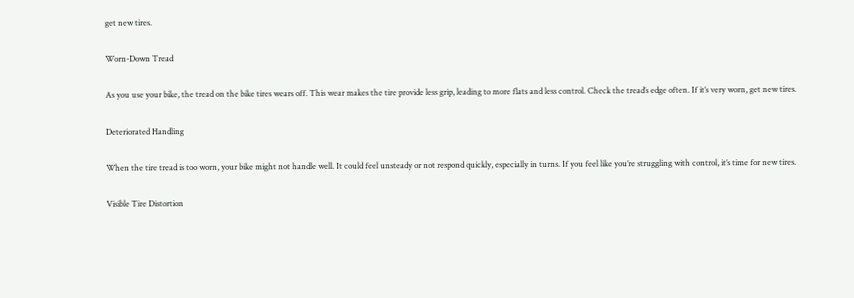get new tires.

Worn-Down Tread

As you use your bike, the tread on the bike tires wears off. This wear makes the tire provide less grip, leading to more flats and less control. Check the tread’s edge often. If it’s very worn, get new tires.

Deteriorated Handling

When the tire tread is too worn, your bike might not handle well. It could feel unsteady or not respond quickly, especially in turns. If you feel like you’re struggling with control, it’s time for new tires.

Visible Tire Distortion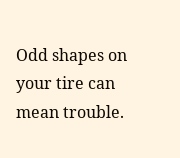Odd shapes on your tire can mean trouble.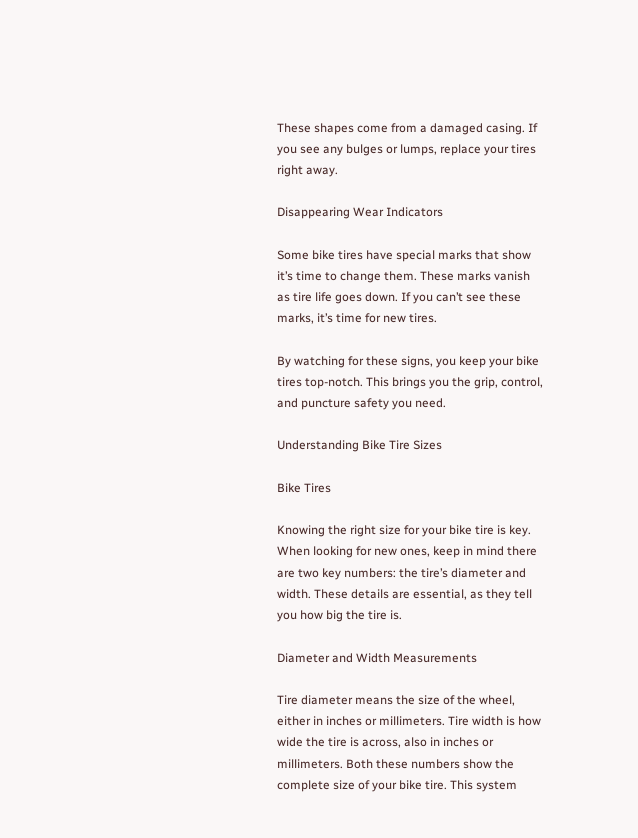These shapes come from a damaged casing. If you see any bulges or lumps, replace your tires right away.

Disappearing Wear Indicators

Some bike tires have special marks that show it’s time to change them. These marks vanish as tire life goes down. If you can’t see these marks, it’s time for new tires.

By watching for these signs, you keep your bike tires top-notch. This brings you the grip, control, and puncture safety you need.

Understanding Bike Tire Sizes

Bike Tires

Knowing the right size for your bike tire is key. When looking for new ones, keep in mind there are two key numbers: the tire’s diameter and width. These details are essential, as they tell you how big the tire is.

Diameter and Width Measurements

Tire diameter means the size of the wheel, either in inches or millimeters. Tire width is how wide the tire is across, also in inches or millimeters. Both these numbers show the complete size of your bike tire. This system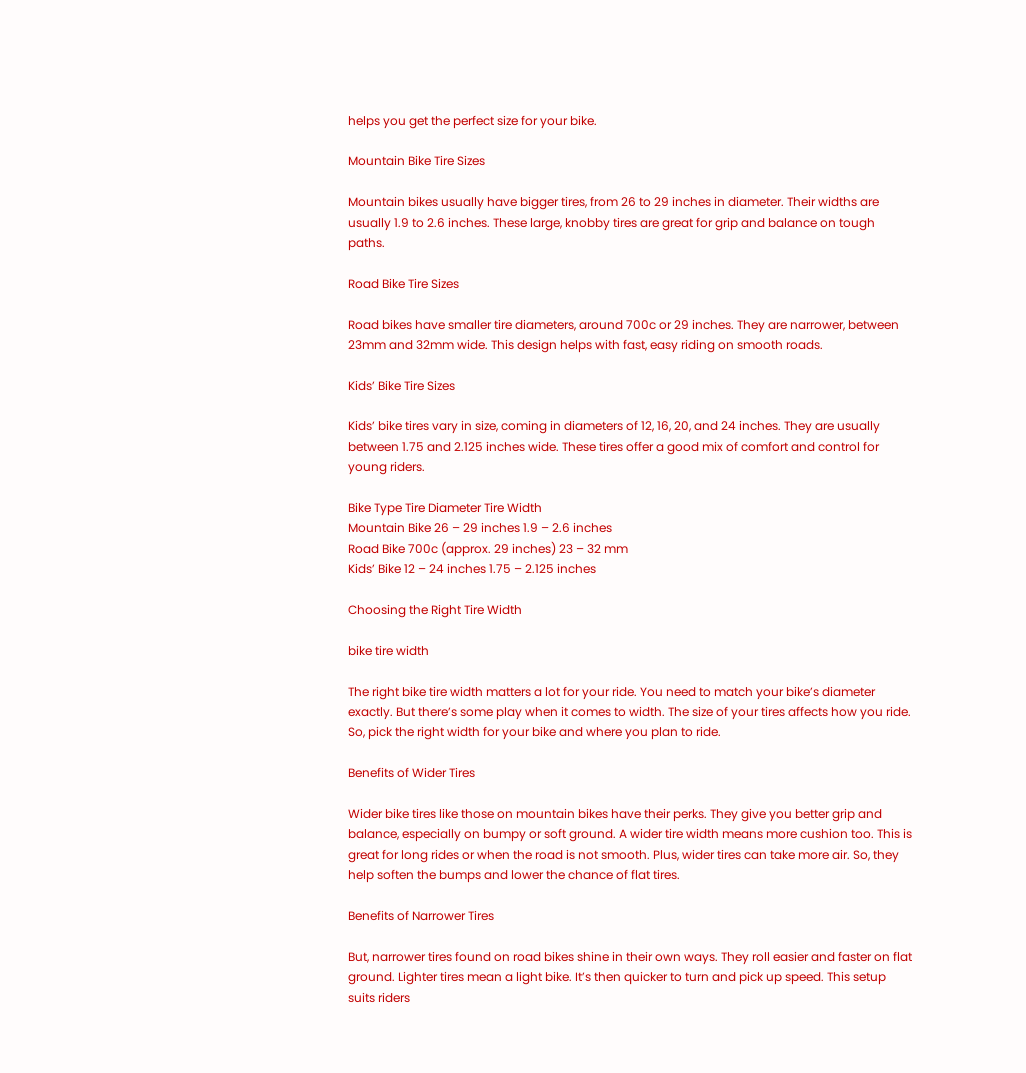helps you get the perfect size for your bike.

Mountain Bike Tire Sizes

Mountain bikes usually have bigger tires, from 26 to 29 inches in diameter. Their widths are usually 1.9 to 2.6 inches. These large, knobby tires are great for grip and balance on tough paths.

Road Bike Tire Sizes

Road bikes have smaller tire diameters, around 700c or 29 inches. They are narrower, between 23mm and 32mm wide. This design helps with fast, easy riding on smooth roads.

Kids’ Bike Tire Sizes

Kids’ bike tires vary in size, coming in diameters of 12, 16, 20, and 24 inches. They are usually between 1.75 and 2.125 inches wide. These tires offer a good mix of comfort and control for young riders.

Bike Type Tire Diameter Tire Width
Mountain Bike 26 – 29 inches 1.9 – 2.6 inches
Road Bike 700c (approx. 29 inches) 23 – 32 mm
Kids’ Bike 12 – 24 inches 1.75 – 2.125 inches

Choosing the Right Tire Width

bike tire width

The right bike tire width matters a lot for your ride. You need to match your bike’s diameter exactly. But there’s some play when it comes to width. The size of your tires affects how you ride. So, pick the right width for your bike and where you plan to ride.

Benefits of Wider Tires

Wider bike tires like those on mountain bikes have their perks. They give you better grip and balance, especially on bumpy or soft ground. A wider tire width means more cushion too. This is great for long rides or when the road is not smooth. Plus, wider tires can take more air. So, they help soften the bumps and lower the chance of flat tires.

Benefits of Narrower Tires

But, narrower tires found on road bikes shine in their own ways. They roll easier and faster on flat ground. Lighter tires mean a light bike. It’s then quicker to turn and pick up speed. This setup suits riders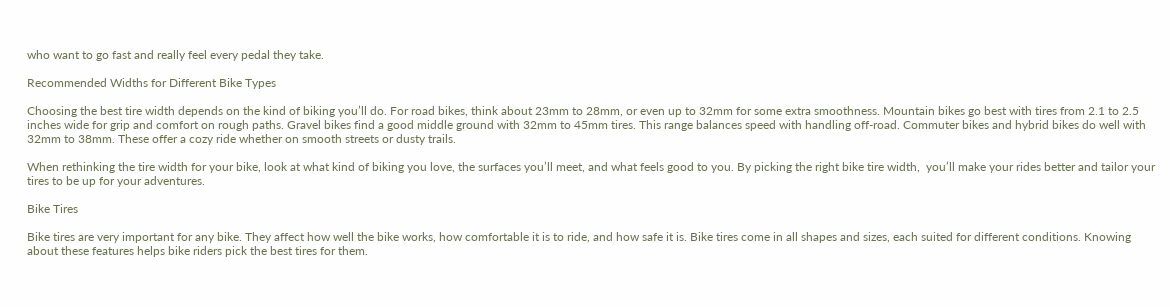who want to go fast and really feel every pedal they take.

Recommended Widths for Different Bike Types

Choosing the best tire width depends on the kind of biking you’ll do. For road bikes, think about 23mm to 28mm, or even up to 32mm for some extra smoothness. Mountain bikes go best with tires from 2.1 to 2.5 inches wide for grip and comfort on rough paths. Gravel bikes find a good middle ground with 32mm to 45mm tires. This range balances speed with handling off-road. Commuter bikes and hybrid bikes do well with 32mm to 38mm. These offer a cozy ride whether on smooth streets or dusty trails.

When rethinking the tire width for your bike, look at what kind of biking you love, the surfaces you’ll meet, and what feels good to you. By picking the right bike tire width,  you’ll make your rides better and tailor your tires to be up for your adventures.

Bike Tires

Bike tires are very important for any bike. They affect how well the bike works, how comfortable it is to ride, and how safe it is. Bike tires come in all shapes and sizes, each suited for different conditions. Knowing about these features helps bike riders pick the best tires for them.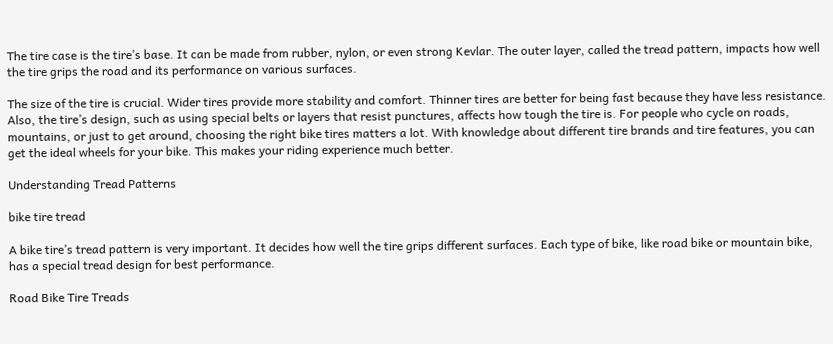The tire case is the tire’s base. It can be made from rubber, nylon, or even strong Kevlar. The outer layer, called the tread pattern, impacts how well the tire grips the road and its performance on various surfaces.

The size of the tire is crucial. Wider tires provide more stability and comfort. Thinner tires are better for being fast because they have less resistance. Also, the tire’s design, such as using special belts or layers that resist punctures, affects how tough the tire is. For people who cycle on roads, mountains, or just to get around, choosing the right bike tires matters a lot. With knowledge about different tire brands and tire features, you can get the ideal wheels for your bike. This makes your riding experience much better.

Understanding Tread Patterns

bike tire tread

A bike tire’s tread pattern is very important. It decides how well the tire grips different surfaces. Each type of bike, like road bike or mountain bike, has a special tread design for best performance.

Road Bike Tire Treads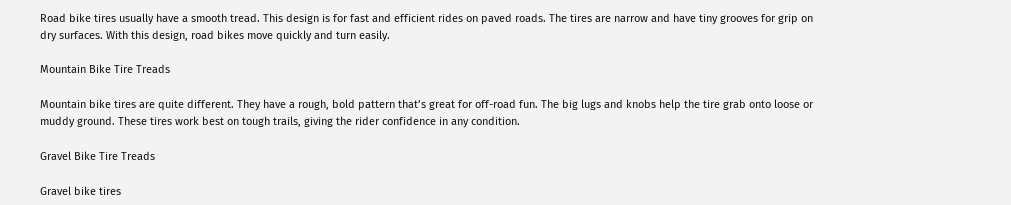Road bike tires usually have a smooth tread. This design is for fast and efficient rides on paved roads. The tires are narrow and have tiny grooves for grip on dry surfaces. With this design, road bikes move quickly and turn easily.

Mountain Bike Tire Treads

Mountain bike tires are quite different. They have a rough, bold pattern that’s great for off-road fun. The big lugs and knobs help the tire grab onto loose or muddy ground. These tires work best on tough trails, giving the rider confidence in any condition.

Gravel Bike Tire Treads

Gravel bike tires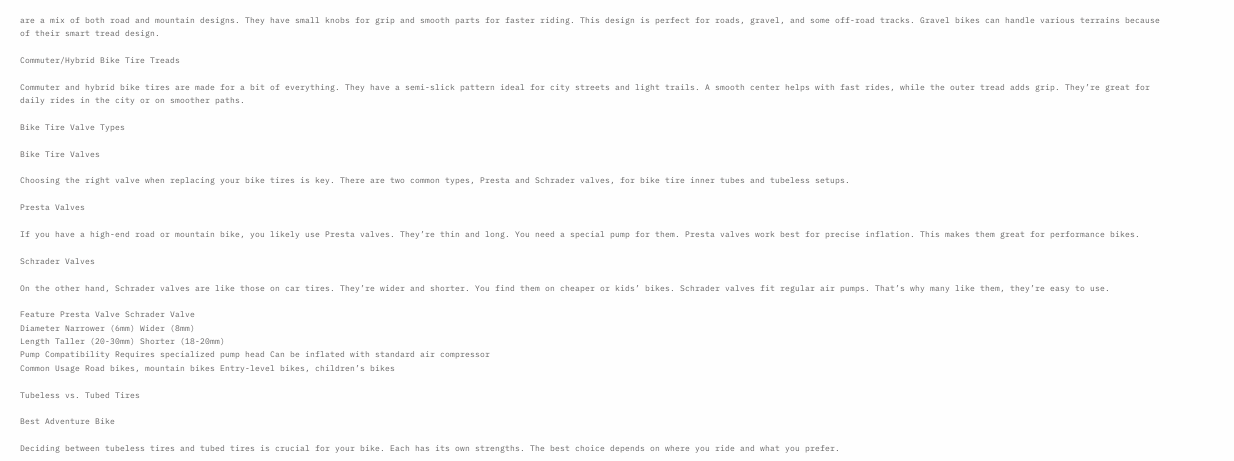are a mix of both road and mountain designs. They have small knobs for grip and smooth parts for faster riding. This design is perfect for roads, gravel, and some off-road tracks. Gravel bikes can handle various terrains because of their smart tread design.

Commuter/Hybrid Bike Tire Treads

Commuter and hybrid bike tires are made for a bit of everything. They have a semi-slick pattern ideal for city streets and light trails. A smooth center helps with fast rides, while the outer tread adds grip. They’re great for daily rides in the city or on smoother paths.

Bike Tire Valve Types

Bike Tire Valves

Choosing the right valve when replacing your bike tires is key. There are two common types, Presta and Schrader valves, for bike tire inner tubes and tubeless setups.

Presta Valves

If you have a high-end road or mountain bike, you likely use Presta valves. They’re thin and long. You need a special pump for them. Presta valves work best for precise inflation. This makes them great for performance bikes.

Schrader Valves

On the other hand, Schrader valves are like those on car tires. They’re wider and shorter. You find them on cheaper or kids’ bikes. Schrader valves fit regular air pumps. That’s why many like them, they’re easy to use.

Feature Presta Valve Schrader Valve
Diameter Narrower (6mm) Wider (8mm)
Length Taller (20-30mm) Shorter (18-20mm)
Pump Compatibility Requires specialized pump head Can be inflated with standard air compressor
Common Usage Road bikes, mountain bikes Entry-level bikes, children’s bikes

Tubeless vs. Tubed Tires

Best Adventure Bike

Deciding between tubeless tires and tubed tires is crucial for your bike. Each has its own strengths. The best choice depends on where you ride and what you prefer.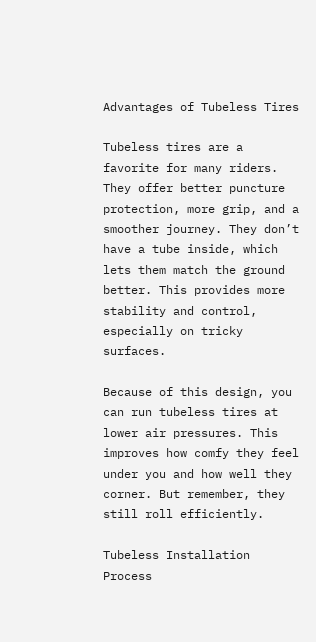Advantages of Tubeless Tires

Tubeless tires are a favorite for many riders. They offer better puncture protection, more grip, and a smoother journey. They don’t have a tube inside, which lets them match the ground better. This provides more stability and control, especially on tricky surfaces.

Because of this design, you can run tubeless tires at lower air pressures. This improves how comfy they feel under you and how well they corner. But remember, they still roll efficiently.

Tubeless Installation Process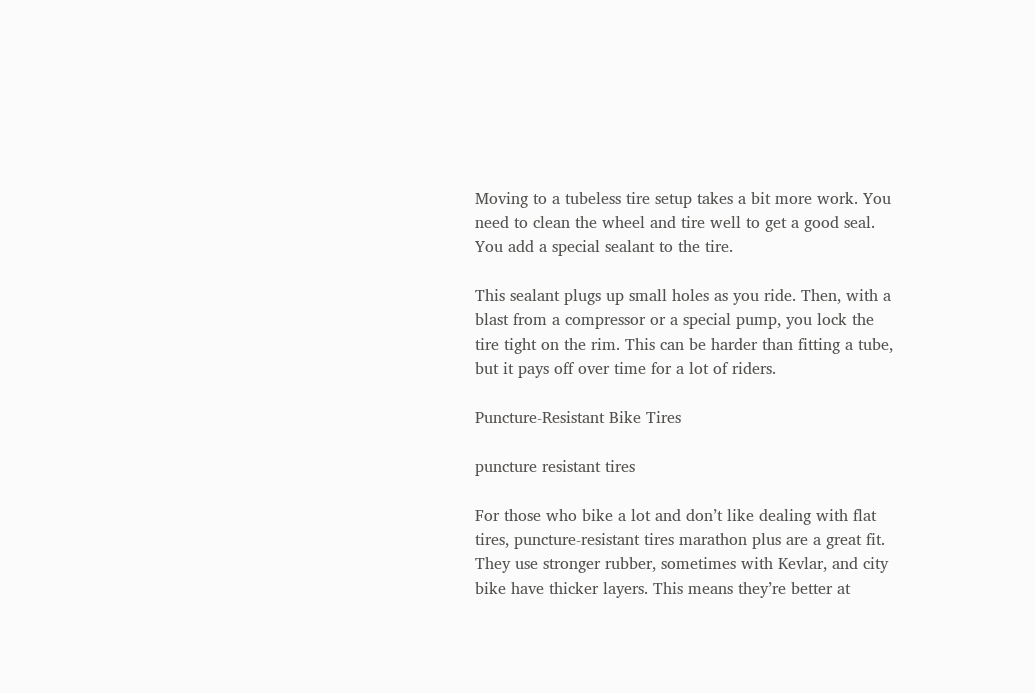Moving to a tubeless tire setup takes a bit more work. You need to clean the wheel and tire well to get a good seal. You add a special sealant to the tire.

This sealant plugs up small holes as you ride. Then, with a blast from a compressor or a special pump, you lock the tire tight on the rim. This can be harder than fitting a tube, but it pays off over time for a lot of riders.

Puncture-Resistant Bike Tires

puncture resistant tires

For those who bike a lot and don’t like dealing with flat tires, puncture-resistant tires marathon plus are a great fit. They use stronger rubber, sometimes with Kevlar, and city bike have thicker layers. This means they’re better at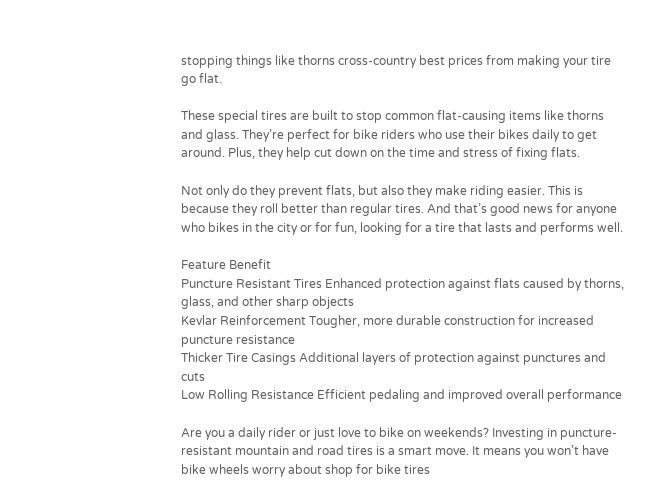stopping things like thorns cross-country best prices from making your tire go flat.

These special tires are built to stop common flat-causing items like thorns and glass. They’re perfect for bike riders who use their bikes daily to get around. Plus, they help cut down on the time and stress of fixing flats.

Not only do they prevent flats, but also they make riding easier. This is because they roll better than regular tires. And that’s good news for anyone who bikes in the city or for fun, looking for a tire that lasts and performs well.

Feature Benefit
Puncture Resistant Tires Enhanced protection against flats caused by thorns, glass, and other sharp objects
Kevlar Reinforcement Tougher, more durable construction for increased puncture resistance
Thicker Tire Casings Additional layers of protection against punctures and cuts
Low Rolling Resistance Efficient pedaling and improved overall performance

Are you a daily rider or just love to bike on weekends? Investing in puncture-resistant mountain and road tires is a smart move. It means you won’t have bike wheels worry about shop for bike tires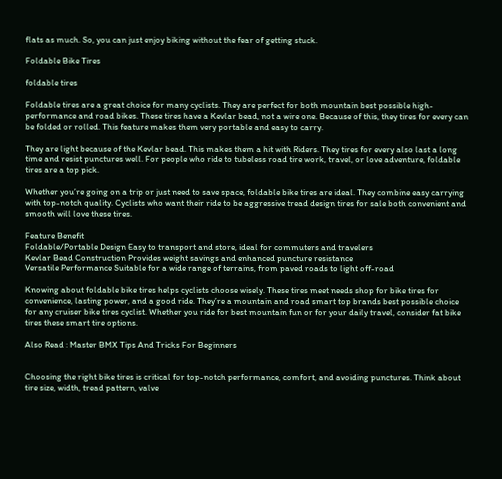flats as much. So, you can just enjoy biking without the fear of getting stuck.

Foldable Bike Tires

foldable tires

Foldable tires are a great choice for many cyclists. They are perfect for both mountain best possible high-performance and road bikes. These tires have a Kevlar bead, not a wire one. Because of this, they tires for every can be folded or rolled. This feature makes them very portable and easy to carry.

They are light because of the Kevlar bead. This makes them a hit with Riders. They tires for every also last a long time and resist punctures well. For people who ride to tubeless road tire work, travel, or love adventure, foldable tires are a top pick.

Whether you’re going on a trip or just need to save space, foldable bike tires are ideal. They combine easy carrying with top-notch quality. Cyclists who want their ride to be aggressive tread design tires for sale both convenient and smooth will love these tires.

Feature Benefit
Foldable/Portable Design Easy to transport and store, ideal for commuters and travelers
Kevlar Bead Construction Provides weight savings and enhanced puncture resistance
Versatile Performance Suitable for a wide range of terrains, from paved roads to light off-road

Knowing about foldable bike tires helps cyclists choose wisely. These tires meet needs shop for bike tires for convenience, lasting power, and a good ride. They’re a mountain and road smart top brands best possible choice for any cruiser bike tires cyclist. Whether you ride for best mountain fun or for your daily travel, consider fat bike tires these smart tire options.

Also Read : Master BMX Tips And Tricks For Beginners


Choosing the right bike tires is critical for top-notch performance, comfort, and avoiding punctures. Think about tire size, width, tread pattern, valve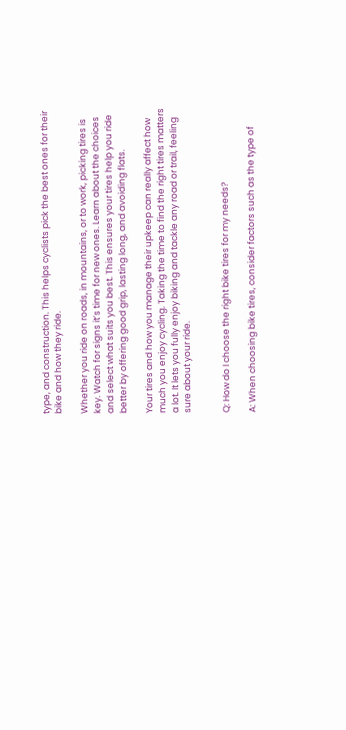type, and construction. This helps cyclists pick the best ones for their bike and how they ride.

Whether you ride on roads, in mountains, or to work, picking tires is key. Watch for signs it’s time for new ones. Learn about the choices and select what suits you best. This ensures your tires help you ride better by offering good grip, lasting long, and avoiding flats.

Your tires and how you manage their upkeep can really affect how much you enjoy cycling. Taking the time to find the right tires matters a lot. It lets you fully enjoy biking and tackle any road or trail, feeling sure about your ride.


Q: How do I choose the right bike tires for my needs?

A: When choosing bike tires, consider factors such as the type of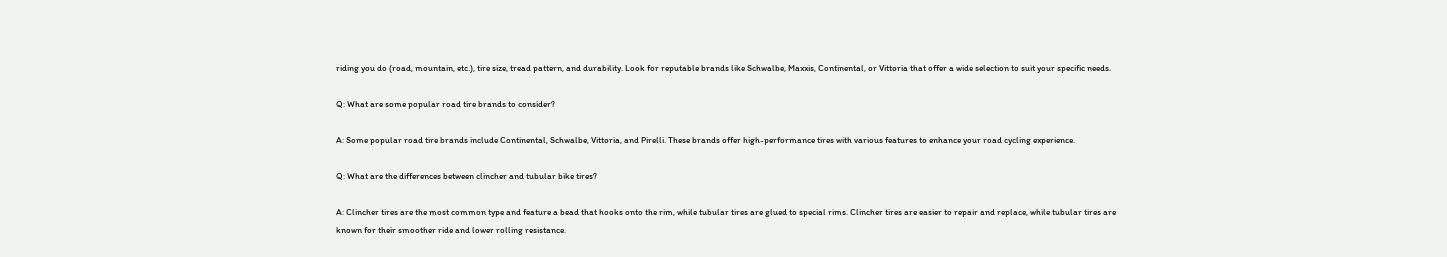riding you do (road, mountain, etc.), tire size, tread pattern, and durability. Look for reputable brands like Schwalbe, Maxxis, Continental, or Vittoria that offer a wide selection to suit your specific needs.

Q: What are some popular road tire brands to consider?

A: Some popular road tire brands include Continental, Schwalbe, Vittoria, and Pirelli. These brands offer high-performance tires with various features to enhance your road cycling experience.

Q: What are the differences between clincher and tubular bike tires?

A: Clincher tires are the most common type and feature a bead that hooks onto the rim, while tubular tires are glued to special rims. Clincher tires are easier to repair and replace, while tubular tires are known for their smoother ride and lower rolling resistance.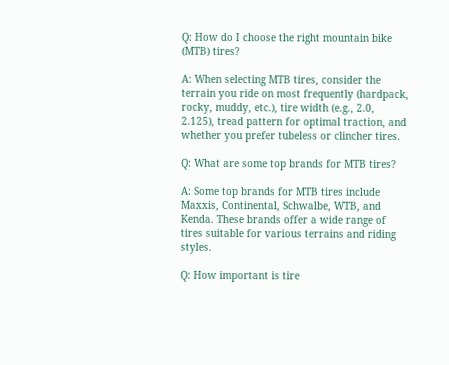Q: How do I choose the right mountain bike (MTB) tires?

A: When selecting MTB tires, consider the terrain you ride on most frequently (hardpack, rocky, muddy, etc.), tire width (e.g., 2.0, 2.125), tread pattern for optimal traction, and whether you prefer tubeless or clincher tires.

Q: What are some top brands for MTB tires?

A: Some top brands for MTB tires include Maxxis, Continental, Schwalbe, WTB, and Kenda. These brands offer a wide range of tires suitable for various terrains and riding styles.

Q: How important is tire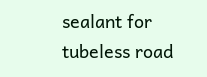sealant for tubeless road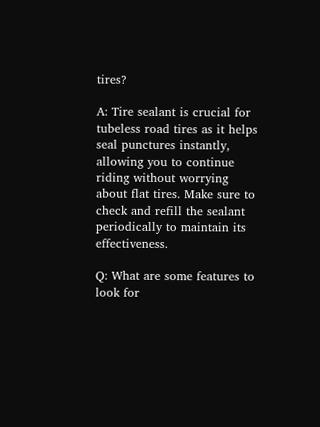tires?

A: Tire sealant is crucial for tubeless road tires as it helps seal punctures instantly, allowing you to continue riding without worrying about flat tires. Make sure to check and refill the sealant periodically to maintain its effectiveness.

Q: What are some features to look for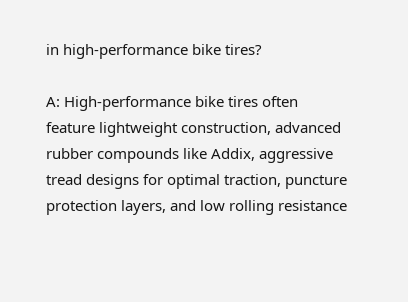in high-performance bike tires?

A: High-performance bike tires often feature lightweight construction, advanced rubber compounds like Addix, aggressive tread designs for optimal traction, puncture protection layers, and low rolling resistance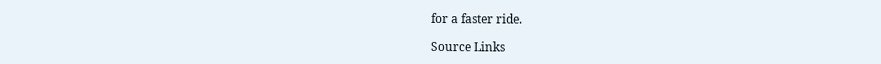for a faster ride.

Source Links